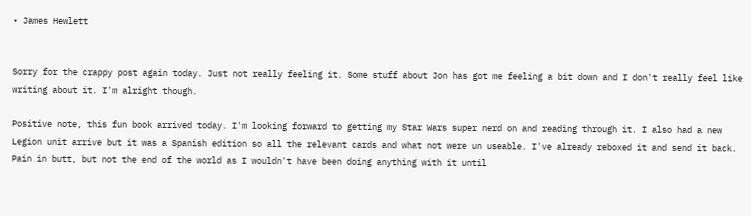• James Hewlett


Sorry for the crappy post again today. Just not really feeling it. Some stuff about Jon has got me feeling a bit down and I don't really feel like writing about it. I'm alright though.

Positive note, this fun book arrived today. I'm looking forward to getting my Star Wars super nerd on and reading through it. I also had a new Legion unit arrive but it was a Spanish edition so all the relevant cards and what not were un useable. I've already reboxed it and send it back. Pain in butt, but not the end of the world as I wouldn't have been doing anything with it until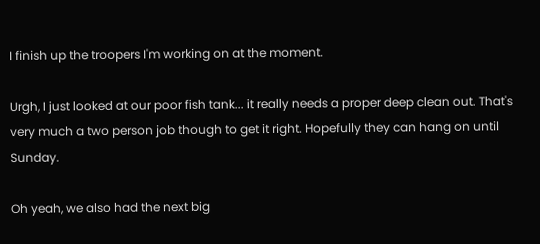I finish up the troopers I'm working on at the moment.

Urgh, I just looked at our poor fish tank... it really needs a proper deep clean out. That's very much a two person job though to get it right. Hopefully they can hang on until Sunday.

Oh yeah, we also had the next big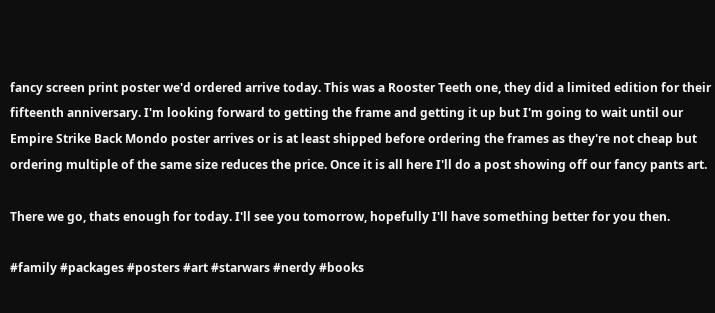fancy screen print poster we'd ordered arrive today. This was a Rooster Teeth one, they did a limited edition for their fifteenth anniversary. I'm looking forward to getting the frame and getting it up but I'm going to wait until our Empire Strike Back Mondo poster arrives or is at least shipped before ordering the frames as they're not cheap but ordering multiple of the same size reduces the price. Once it is all here I'll do a post showing off our fancy pants art.

There we go, thats enough for today. I'll see you tomorrow, hopefully I'll have something better for you then.

#family #packages #posters #art #starwars #nerdy #books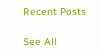Recent Posts

See All